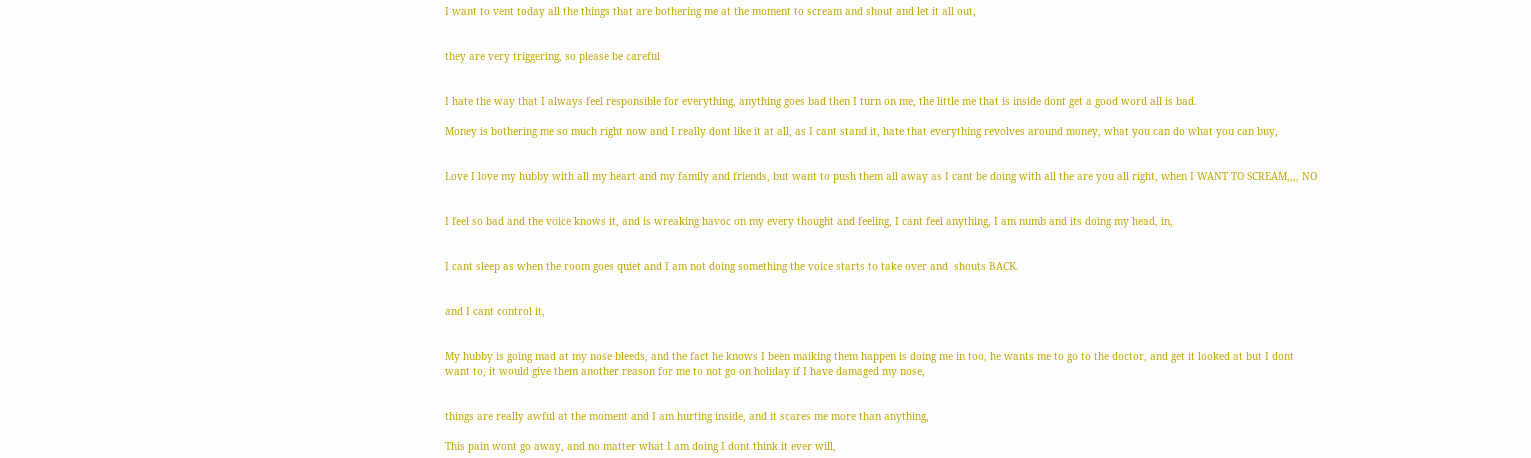I want to vent today all the things that are bothering me at the moment to scream and shout and let it all out,


they are very triggering, so please be careful


I hate the way that I always feel responsible for everything, anything goes bad then I turn on me, the little me that is inside dont get a good word all is bad.

Money is bothering me so much right now and I really dont like it at all, as I cant stand it, hate that everything revolves around money, what you can do what you can buy,


Love I love my hubby with all my heart and my family and friends, but want to push them all away as I cant be doing with all the are you all right, when I WANT TO SCREAM,,,, NO


I feel so bad and the voice knows it, and is wreaking havoc on my every thought and feeling, I cant feel anything, I am numb and its doing my head, in,


I cant sleep as when the room goes quiet and I am not doing something the voice starts to take over and  shouts BACK.


and I cant control it,


My hubby is going mad at my nose bleeds, and the fact he knows I been maiking them happen is doing me in too, he wants me to go to the doctor, and get it looked at but I dont want to, it would give them another reason for me to not go on holiday if I have damaged my nose,


things are really awful at the moment and I am hurting inside, and it scares me more than anything,

This pain wont go away, and no matter what I am doing I dont think it ever will,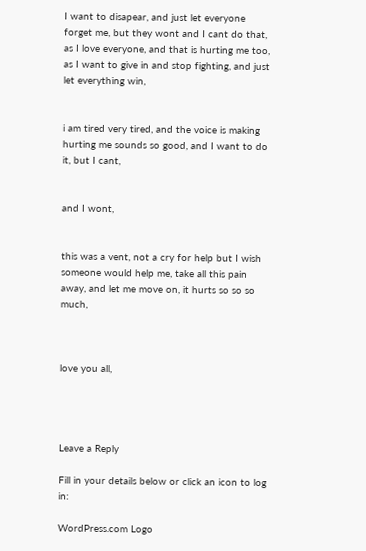I want to disapear, and just let everyone forget me, but they wont and I cant do that, as I love everyone, and that is hurting me too, as I want to give in and stop fighting, and just let everything win,


i am tired very tired, and the voice is making hurting me sounds so good, and I want to do it, but I cant,


and I wont,


this was a vent, not a cry for help but I wish someone would help me, take all this pain away, and let me move on, it hurts so so so much,



love you all,




Leave a Reply

Fill in your details below or click an icon to log in:

WordPress.com Logo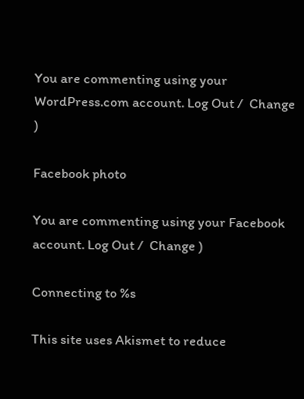You are commenting using your WordPress.com account. Log Out /  Change )

Facebook photo

You are commenting using your Facebook account. Log Out /  Change )

Connecting to %s

This site uses Akismet to reduce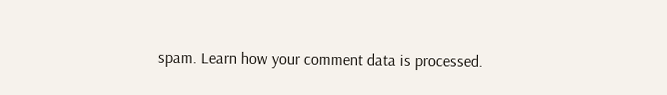spam. Learn how your comment data is processed.